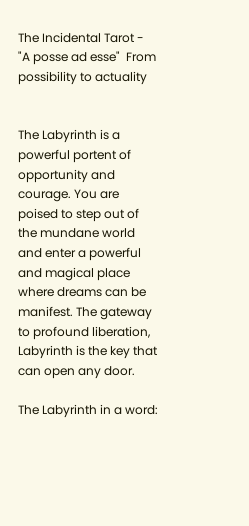The Incidental Tarot - "A posse ad esse"  From possibility to actuality


The Labyrinth is a powerful portent of opportunity and courage. You are poised to step out of the mundane world and enter a powerful and magical place where dreams can be manifest. The gateway to profound liberation, Labyrinth is the key that can open any door.

The Labyrinth in a word: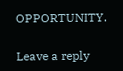OPPORTUNITY.

Leave a reply